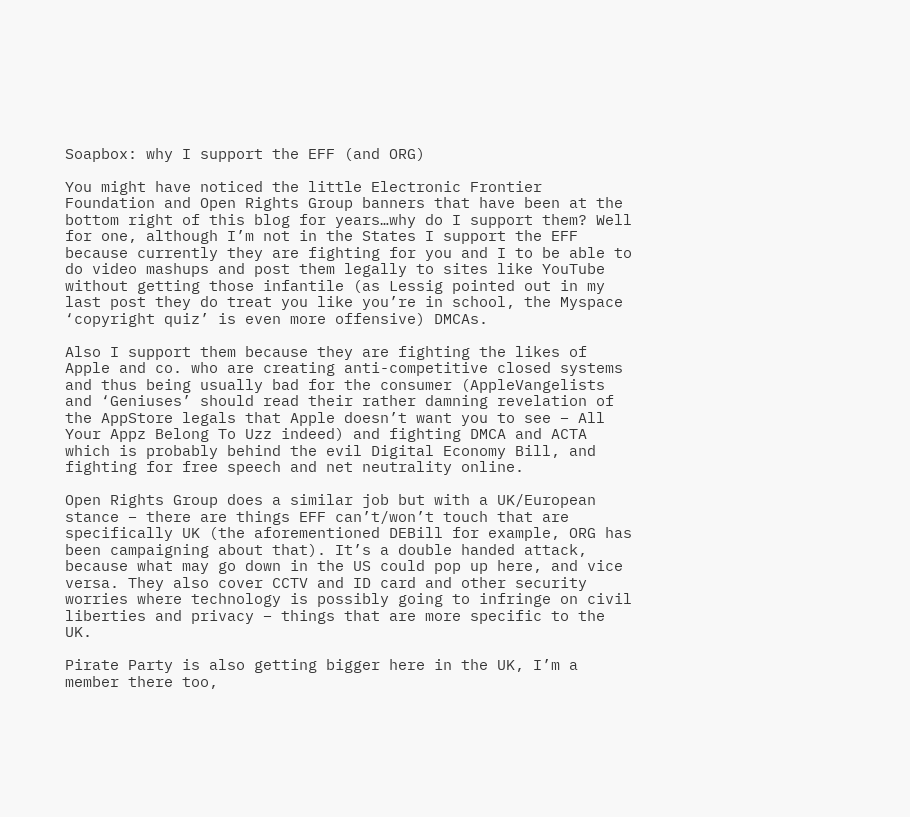Soapbox: why I support the EFF (and ORG)

You might have noticed the little Electronic Frontier Foundation and Open Rights Group banners that have been at the bottom right of this blog for years…why do I support them? Well for one, although I’m not in the States I support the EFF because currently they are fighting for you and I to be able to do video mashups and post them legally to sites like YouTube without getting those infantile (as Lessig pointed out in my last post they do treat you like you’re in school, the Myspace ‘copyright quiz’ is even more offensive) DMCAs.

Also I support them because they are fighting the likes of Apple and co. who are creating anti-competitive closed systems and thus being usually bad for the consumer (AppleVangelists and ‘Geniuses’ should read their rather damning revelation of the AppStore legals that Apple doesn’t want you to see – All Your Appz Belong To Uzz indeed) and fighting DMCA and ACTA which is probably behind the evil Digital Economy Bill, and fighting for free speech and net neutrality online.

Open Rights Group does a similar job but with a UK/European stance – there are things EFF can’t/won’t touch that are specifically UK (the aforementioned DEBill for example, ORG has been campaigning about that). It’s a double handed attack, because what may go down in the US could pop up here, and vice versa. They also cover CCTV and ID card and other security worries where technology is possibly going to infringe on civil liberties and privacy – things that are more specific to the UK.

Pirate Party is also getting bigger here in the UK, I’m a member there too,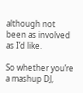although not been as involved as I’d like.

So whether you’re a mashup DJ,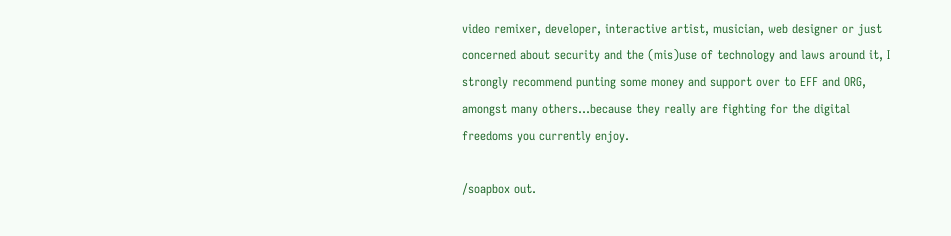video remixer, developer, interactive artist, musician, web designer or just concerned about security and the (mis)use of technology and laws around it, I strongly recommend punting some money and support over to EFF and ORG, amongst many others…because they really are fighting for the digital freedoms you currently enjoy.

/soapbox out.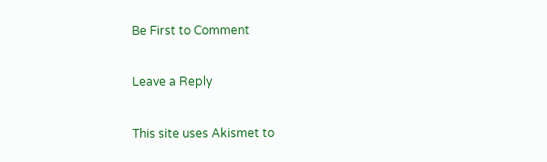Be First to Comment

Leave a Reply

This site uses Akismet to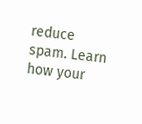reduce spam. Learn how your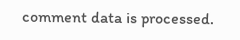comment data is processed.